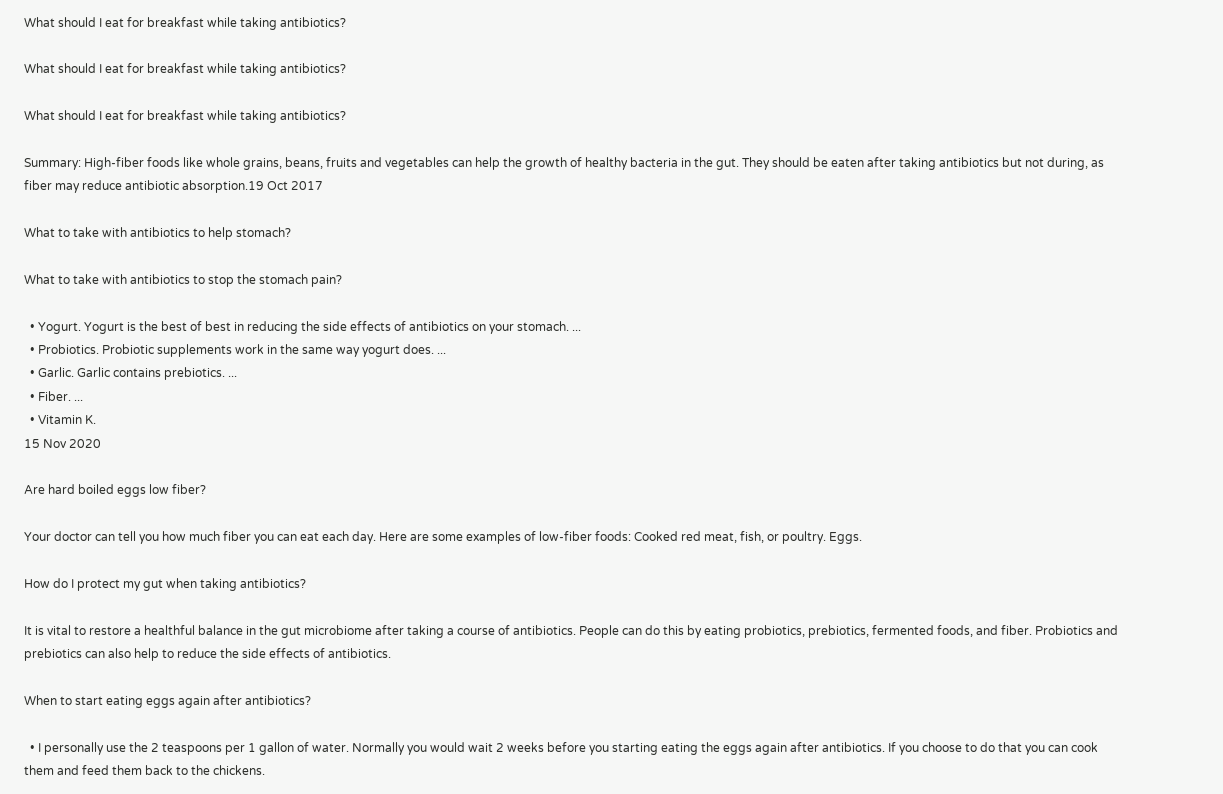What should I eat for breakfast while taking antibiotics?

What should I eat for breakfast while taking antibiotics?

What should I eat for breakfast while taking antibiotics?

Summary: High-fiber foods like whole grains, beans, fruits and vegetables can help the growth of healthy bacteria in the gut. They should be eaten after taking antibiotics but not during, as fiber may reduce antibiotic absorption.19 Oct 2017

What to take with antibiotics to help stomach?

What to take with antibiotics to stop the stomach pain?

  • Yogurt. Yogurt is the best of best in reducing the side effects of antibiotics on your stomach. ...
  • Probiotics. Probiotic supplements work in the same way yogurt does. ...
  • Garlic. Garlic contains prebiotics. ...
  • Fiber. ...
  • Vitamin K.
15 Nov 2020

Are hard boiled eggs low fiber?

Your doctor can tell you how much fiber you can eat each day. Here are some examples of low-fiber foods: Cooked red meat, fish, or poultry. Eggs.

How do I protect my gut when taking antibiotics?

It is vital to restore a healthful balance in the gut microbiome after taking a course of antibiotics. People can do this by eating probiotics, prebiotics, fermented foods, and fiber. Probiotics and prebiotics can also help to reduce the side effects of antibiotics.

When to start eating eggs again after antibiotics?

  • I personally use the 2 teaspoons per 1 gallon of water. Normally you would wait 2 weeks before you starting eating the eggs again after antibiotics. If you choose to do that you can cook them and feed them back to the chickens.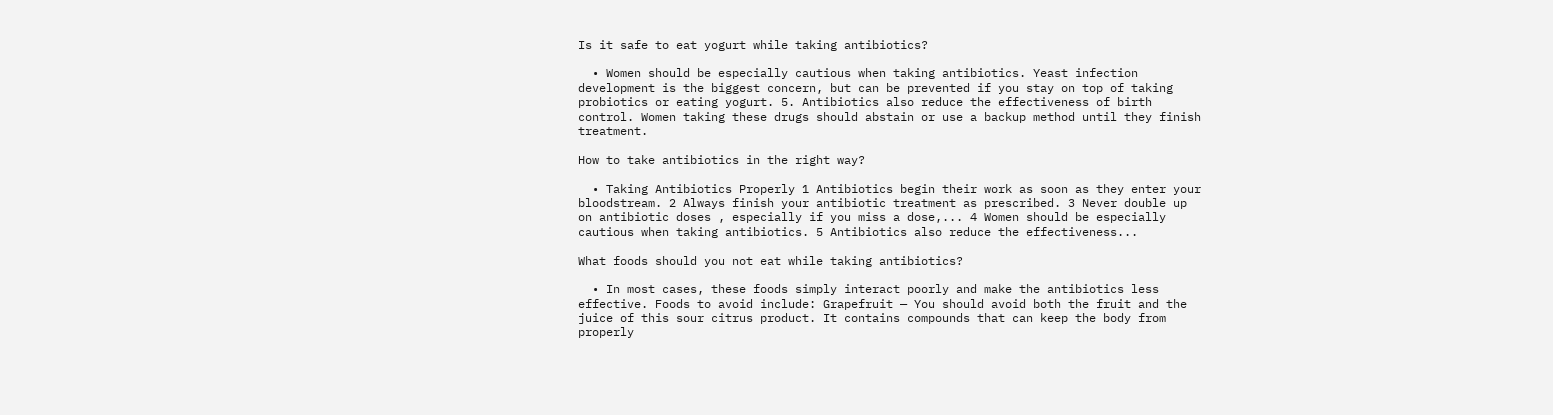Is it safe to eat yogurt while taking antibiotics?

  • Women should be especially cautious when taking antibiotics. Yeast infection development is the biggest concern, but can be prevented if you stay on top of taking probiotics or eating yogurt. 5. Antibiotics also reduce the effectiveness of birth control. Women taking these drugs should abstain or use a backup method until they finish treatment.

How to take antibiotics in the right way?

  • Taking Antibiotics Properly 1 Antibiotics begin their work as soon as they enter your bloodstream. 2 Always finish your antibiotic treatment as prescribed. 3 Never double up on antibiotic doses , especially if you miss a dose,... 4 Women should be especially cautious when taking antibiotics. 5 Antibiotics also reduce the effectiveness...

What foods should you not eat while taking antibiotics?

  • In most cases, these foods simply interact poorly and make the antibiotics less effective. Foods to avoid include: Grapefruit — You should avoid both the fruit and the juice of this sour citrus product. It contains compounds that can keep the body from properly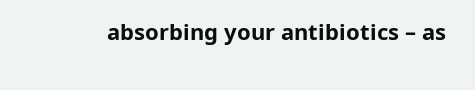absorbing your antibiotics – as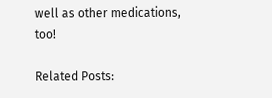well as other medications, too!

Related Posts: